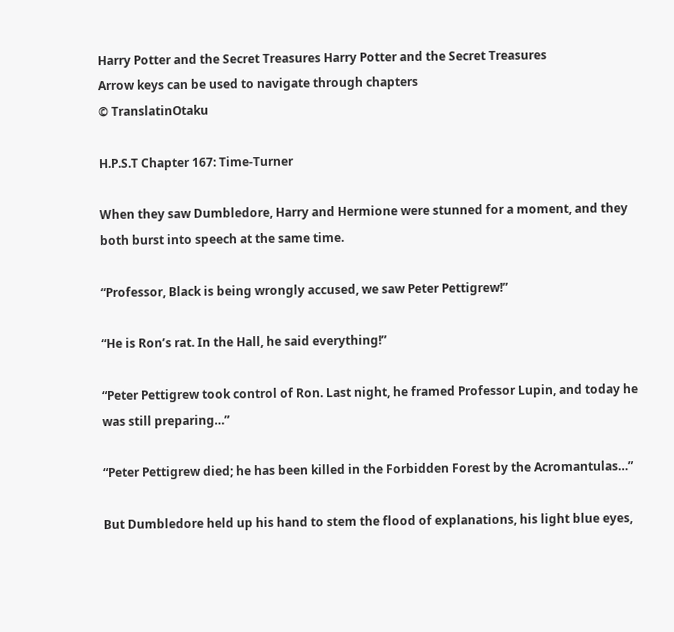Harry Potter and the Secret Treasures Harry Potter and the Secret Treasures
Arrow keys can be used to navigate through chapters
© TranslatinOtaku

H.P.S.T Chapter 167: Time-Turner

When they saw Dumbledore, Harry and Hermione were stunned for a moment, and they both burst into speech at the same time.

“Professor, Black is being wrongly accused, we saw Peter Pettigrew!”

“He is Ron’s rat. In the Hall, he said everything!”

“Peter Pettigrew took control of Ron. Last night, he framed Professor Lupin, and today he was still preparing…”

“Peter Pettigrew died; he has been killed in the Forbidden Forest by the Acromantulas…”

But Dumbledore held up his hand to stem the flood of explanations, his light blue eyes,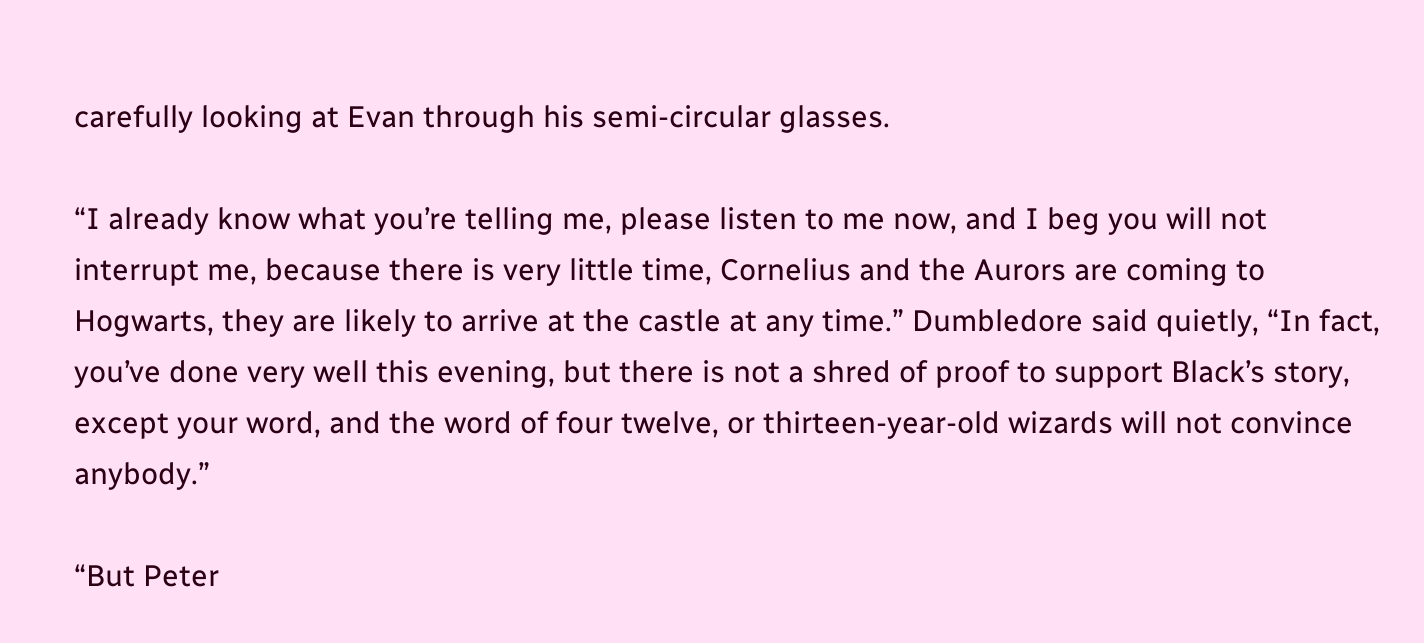carefully looking at Evan through his semi-circular glasses.

“I already know what you’re telling me, please listen to me now, and I beg you will not interrupt me, because there is very little time, Cornelius and the Aurors are coming to Hogwarts, they are likely to arrive at the castle at any time.” Dumbledore said quietly, “In fact, you’ve done very well this evening, but there is not a shred of proof to support Black’s story, except your word, and the word of four twelve, or thirteen-year-old wizards will not convince anybody.”

“But Peter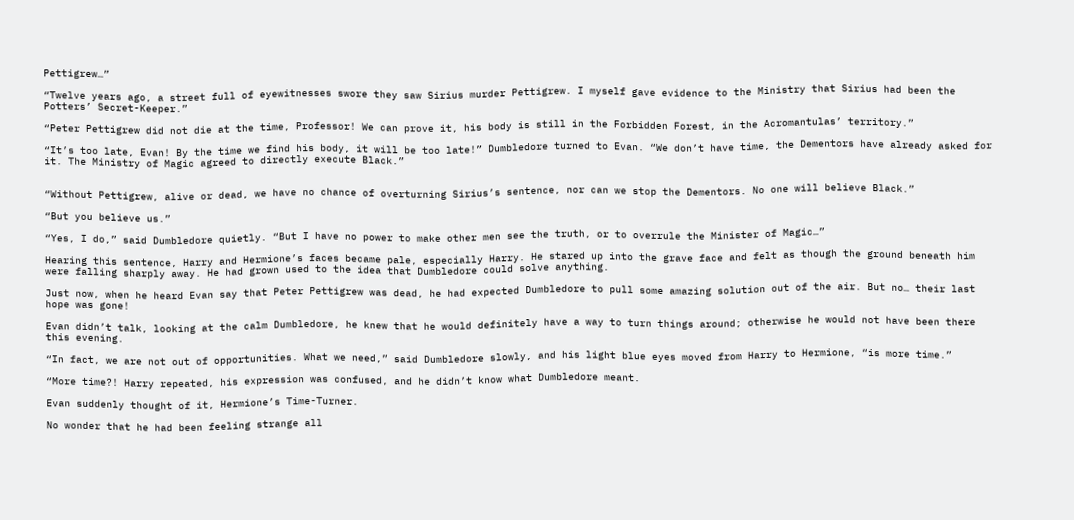Pettigrew…”

“Twelve years ago, a street full of eyewitnesses swore they saw Sirius murder Pettigrew. I myself gave evidence to the Ministry that Sirius had been the Potters’ Secret-Keeper.”

“Peter Pettigrew did not die at the time, Professor! We can prove it, his body is still in the Forbidden Forest, in the Acromantulas’ territory.”

“It’s too late, Evan! By the time we find his body, it will be too late!” Dumbledore turned to Evan. “We don’t have time, the Dementors have already asked for it. The Ministry of Magic agreed to directly execute Black.”


“Without Pettigrew, alive or dead, we have no chance of overturning Sirius’s sentence, nor can we stop the Dementors. No one will believe Black.”

“But you believe us.”

“Yes, I do,” said Dumbledore quietly. “But I have no power to make other men see the truth, or to overrule the Minister of Magic…”

Hearing this sentence, Harry and Hermione’s faces became pale, especially Harry. He stared up into the grave face and felt as though the ground beneath him were falling sharply away. He had grown used to the idea that Dumbledore could solve anything.

Just now, when he heard Evan say that Peter Pettigrew was dead, he had expected Dumbledore to pull some amazing solution out of the air. But no… their last hope was gone!

Evan didn’t talk, looking at the calm Dumbledore, he knew that he would definitely have a way to turn things around; otherwise he would not have been there this evening.

“In fact, we are not out of opportunities. What we need,” said Dumbledore slowly, and his light blue eyes moved from Harry to Hermione, “is more time.”

“More time?! Harry repeated, his expression was confused, and he didn’t know what Dumbledore meant.

Evan suddenly thought of it, Hermione’s Time-Turner.

No wonder that he had been feeling strange all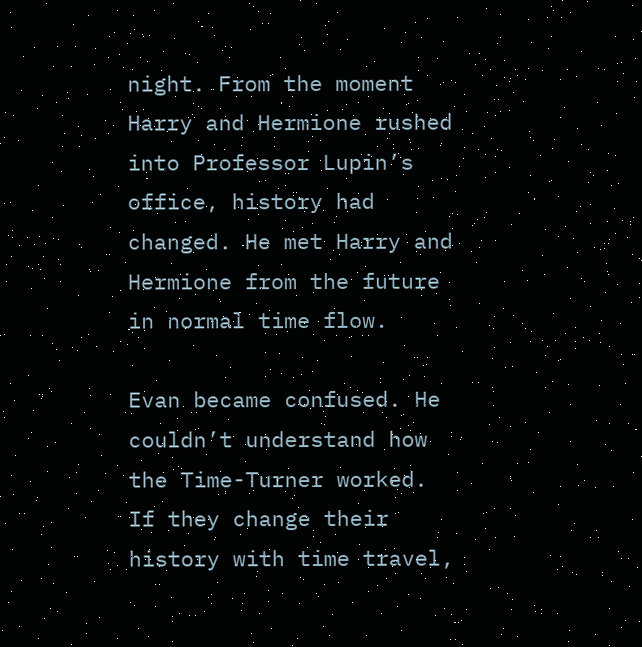night. From the moment Harry and Hermione rushed into Professor Lupin’s office, history had changed. He met Harry and Hermione from the future in normal time flow.

Evan became confused. He couldn’t understand how the Time-Turner worked. If they change their history with time travel,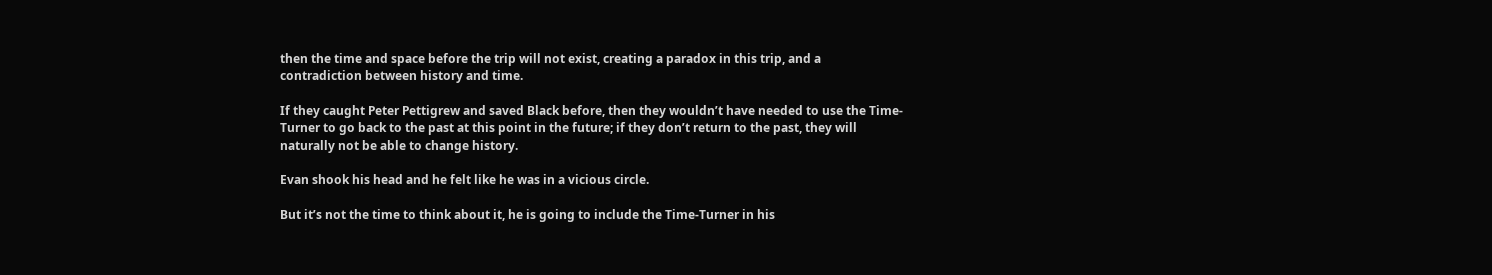then the time and space before the trip will not exist, creating a paradox in this trip, and a contradiction between history and time.

If they caught Peter Pettigrew and saved Black before, then they wouldn’t have needed to use the Time-Turner to go back to the past at this point in the future; if they don’t return to the past, they will naturally not be able to change history.

Evan shook his head and he felt like he was in a vicious circle.

But it’s not the time to think about it, he is going to include the Time-Turner in his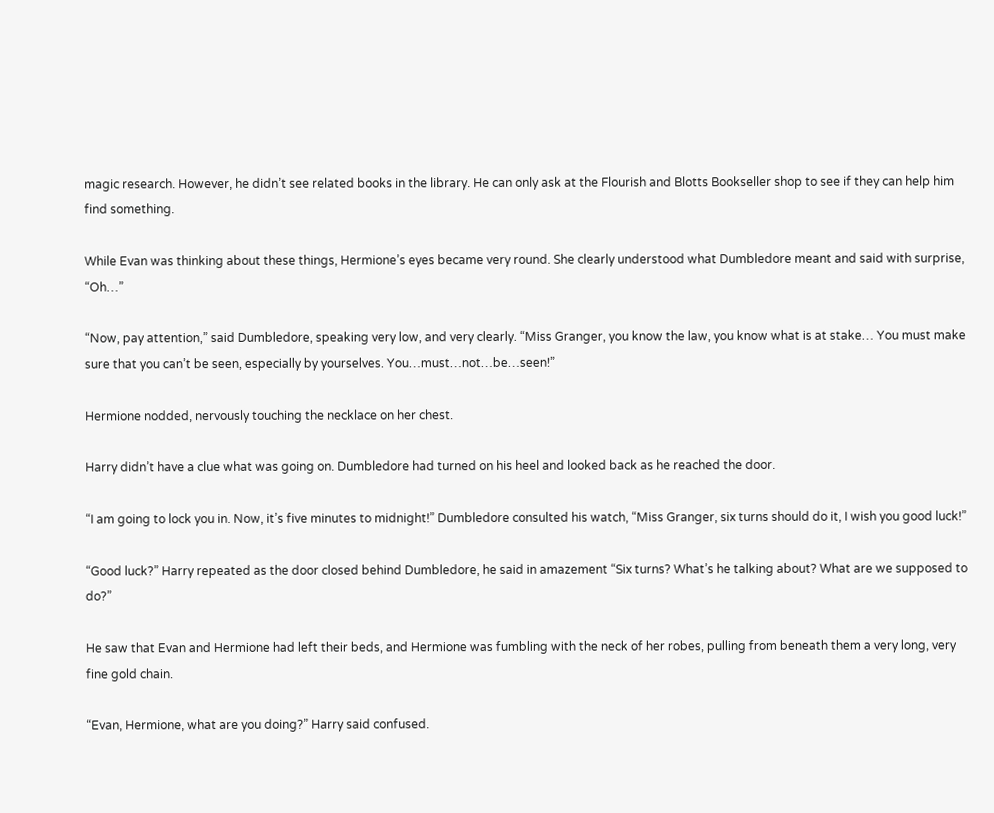magic research. However, he didn’t see related books in the library. He can only ask at the Flourish and Blotts Bookseller shop to see if they can help him find something.

While Evan was thinking about these things, Hermione’s eyes became very round. She clearly understood what Dumbledore meant and said with surprise, “Oh…”

“Now, pay attention,” said Dumbledore, speaking very low, and very clearly. “Miss Granger, you know the law, you know what is at stake… You must make sure that you can’t be seen, especially by yourselves. You…must…not…be…seen!”

Hermione nodded, nervously touching the necklace on her chest.

Harry didn’t have a clue what was going on. Dumbledore had turned on his heel and looked back as he reached the door.

“I am going to lock you in. Now, it’s five minutes to midnight!” Dumbledore consulted his watch, “Miss Granger, six turns should do it, I wish you good luck!”

“Good luck?” Harry repeated as the door closed behind Dumbledore, he said in amazement “Six turns? What’s he talking about? What are we supposed to do?”

He saw that Evan and Hermione had left their beds, and Hermione was fumbling with the neck of her robes, pulling from beneath them a very long, very fine gold chain.

“Evan, Hermione, what are you doing?” Harry said confused.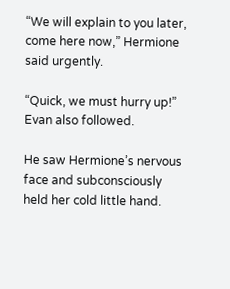“We will explain to you later, come here now,” Hermione said urgently.

“Quick, we must hurry up!” Evan also followed.

He saw Hermione’s nervous face and subconsciously held her cold little hand.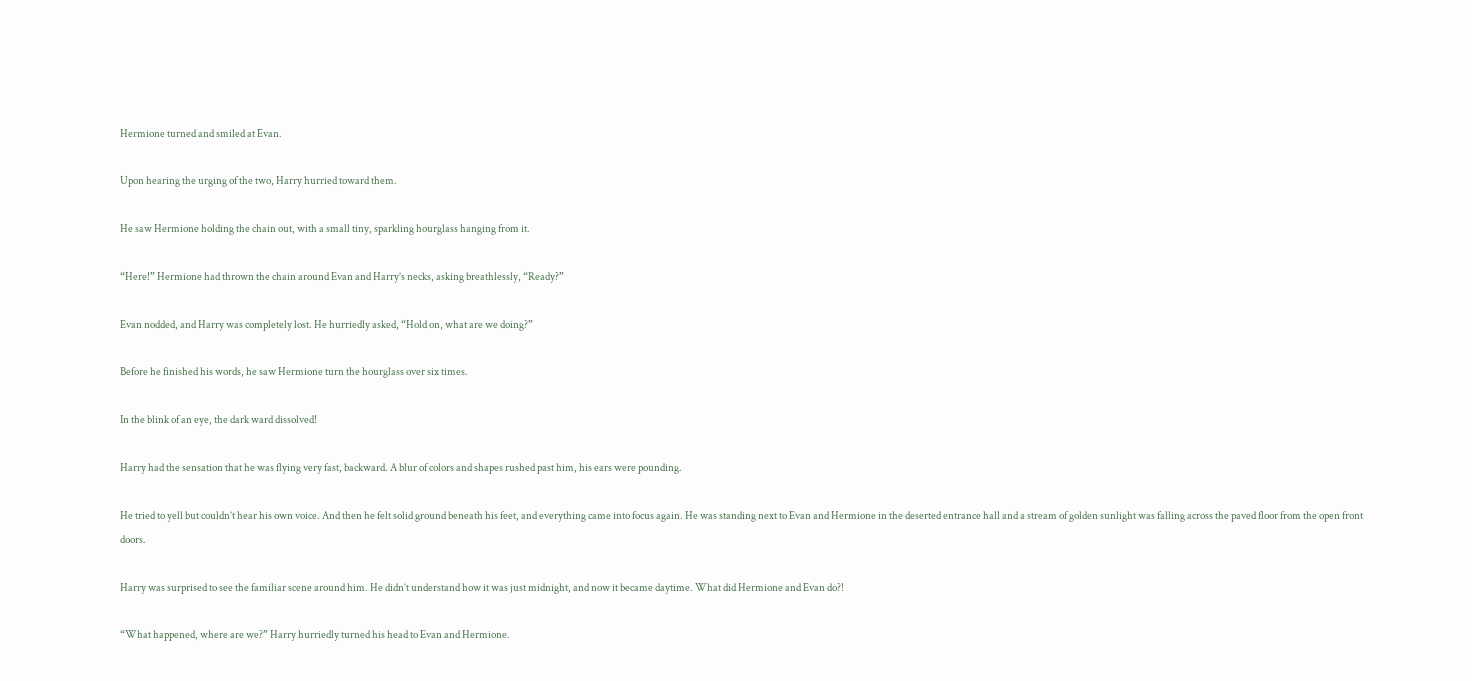Hermione turned and smiled at Evan.

Upon hearing the urging of the two, Harry hurried toward them.

He saw Hermione holding the chain out, with a small tiny, sparkling hourglass hanging from it.

“Here!” Hermione had thrown the chain around Evan and Harry’s necks, asking breathlessly, “Ready?”

Evan nodded, and Harry was completely lost. He hurriedly asked, “Hold on, what are we doing?”

Before he finished his words, he saw Hermione turn the hourglass over six times.

In the blink of an eye, the dark ward dissolved!

Harry had the sensation that he was flying very fast, backward. A blur of colors and shapes rushed past him, his ears were pounding.

He tried to yell but couldn’t hear his own voice. And then he felt solid ground beneath his feet, and everything came into focus again. He was standing next to Evan and Hermione in the deserted entrance hall and a stream of golden sunlight was falling across the paved floor from the open front doors.

Harry was surprised to see the familiar scene around him. He didn’t understand how it was just midnight, and now it became daytime. What did Hermione and Evan do?!

“What happened, where are we?” Harry hurriedly turned his head to Evan and Hermione.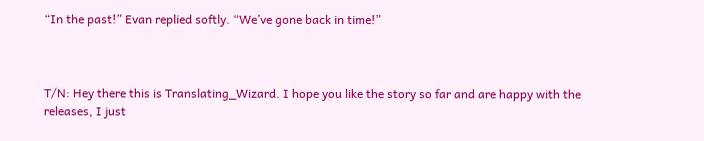“In the past!” Evan replied softly. “We’ve gone back in time!”



T/N: Hey there this is Translating_Wizard. I hope you like the story so far and are happy with the releases, I just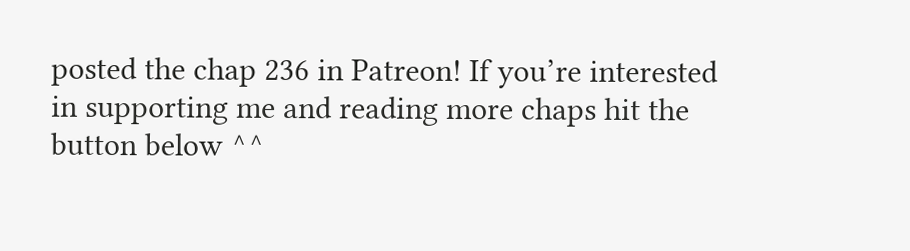posted the chap 236 in Patreon! If you’re interested in supporting me and reading more chaps hit the button below ^^